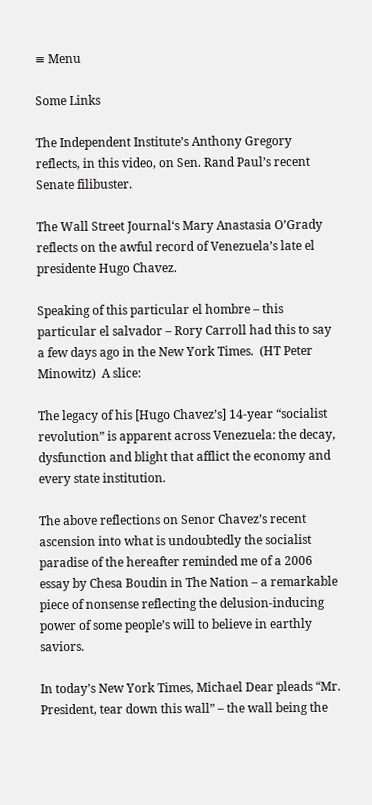≡ Menu

Some Links

The Independent Institute’s Anthony Gregory reflects, in this video, on Sen. Rand Paul’s recent Senate filibuster.

The Wall Street Journal‘s Mary Anastasia O’Grady reflects on the awful record of Venezuela’s late el presidente Hugo Chavez.

Speaking of this particular el hombre – this particular el salvador – Rory Carroll had this to say a few days ago in the New York Times.  (HT Peter Minowitz)  A slice:

The legacy of his [Hugo Chavez’s] 14-year “socialist revolution” is apparent across Venezuela: the decay, dysfunction and blight that afflict the economy and every state institution.

The above reflections on Senor Chavez’s recent ascension into what is undoubtedly the socialist paradise of the hereafter reminded me of a 2006 essay by Chesa Boudin in The Nation – a remarkable piece of nonsense reflecting the delusion-inducing power of some people’s will to believe in earthly saviors.

In today’s New York Times, Michael Dear pleads “Mr. President, tear down this wall” – the wall being the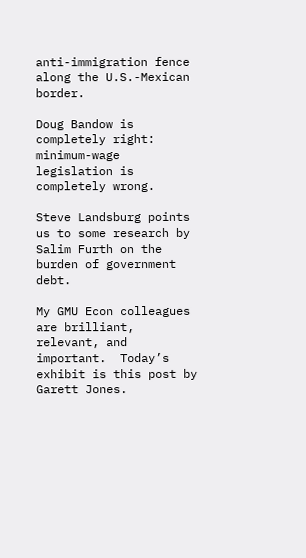anti-immigration fence along the U.S.-Mexican border.

Doug Bandow is completely right: minimum-wage legislation is completely wrong.

Steve Landsburg points us to some research by Salim Furth on the burden of government debt.

My GMU Econ colleagues are brilliant, relevant, and important.  Today’s exhibit is this post by Garett Jones.